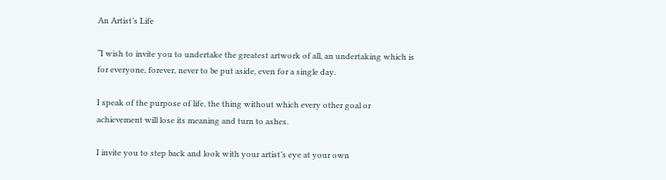An Artist’s Life

“I wish to invite you to undertake the greatest artwork of all, an undertaking which is for everyone, forever, never to be put aside, even for a single day.

I speak of the purpose of life, the thing without which every other goal or achievement will lose its meaning and turn to ashes.

I invite you to step back and look with your artist’s eye at your own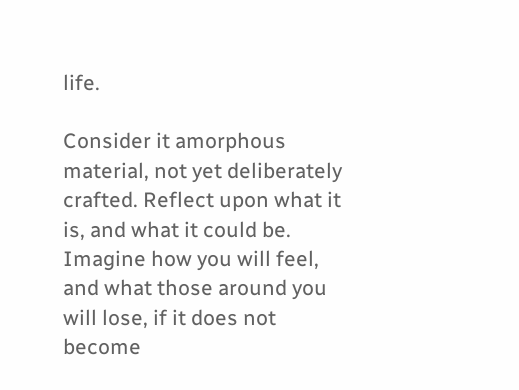life.

Consider it amorphous material, not yet deliberately crafted. Reflect upon what it is, and what it could be. Imagine how you will feel, and what those around you will lose, if it does not become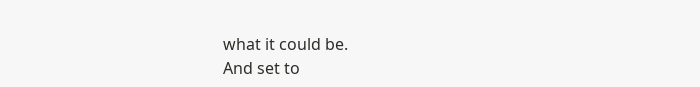what it could be.
And set to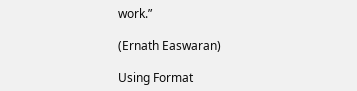work.”

(Ernath Easwaran)

Using Format